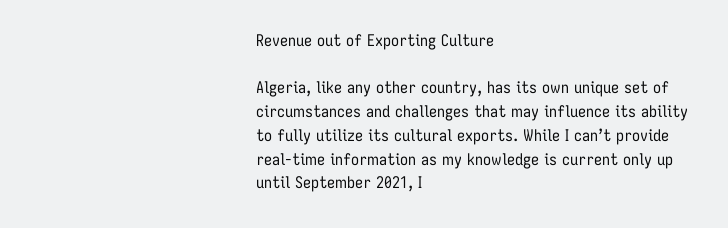Revenue out of Exporting Culture

Algeria, like any other country, has its own unique set of circumstances and challenges that may influence its ability to fully utilize its cultural exports. While I can’t provide real-time information as my knowledge is current only up until September 2021, I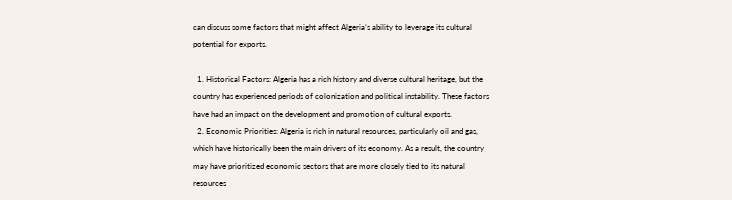can discuss some factors that might affect Algeria’s ability to leverage its cultural potential for exports.

  1. Historical Factors: Algeria has a rich history and diverse cultural heritage, but the country has experienced periods of colonization and political instability. These factors have had an impact on the development and promotion of cultural exports.
  2. Economic Priorities: Algeria is rich in natural resources, particularly oil and gas, which have historically been the main drivers of its economy. As a result, the country may have prioritized economic sectors that are more closely tied to its natural resources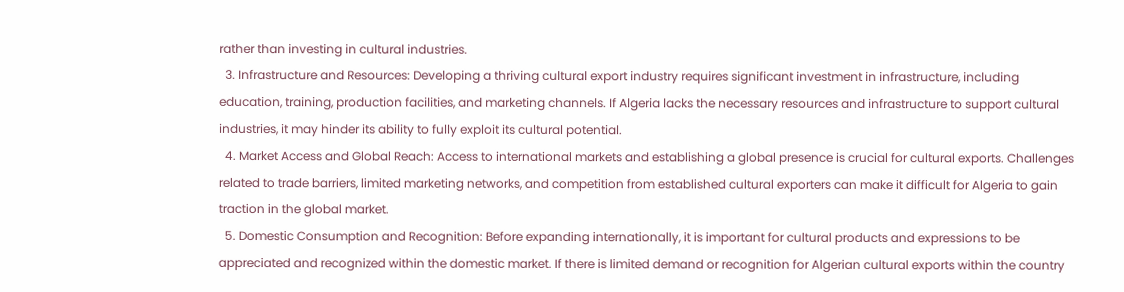rather than investing in cultural industries.
  3. Infrastructure and Resources: Developing a thriving cultural export industry requires significant investment in infrastructure, including education, training, production facilities, and marketing channels. If Algeria lacks the necessary resources and infrastructure to support cultural industries, it may hinder its ability to fully exploit its cultural potential.
  4. Market Access and Global Reach: Access to international markets and establishing a global presence is crucial for cultural exports. Challenges related to trade barriers, limited marketing networks, and competition from established cultural exporters can make it difficult for Algeria to gain traction in the global market.
  5. Domestic Consumption and Recognition: Before expanding internationally, it is important for cultural products and expressions to be appreciated and recognized within the domestic market. If there is limited demand or recognition for Algerian cultural exports within the country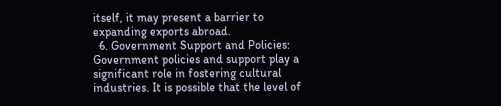itself, it may present a barrier to expanding exports abroad.
  6. Government Support and Policies: Government policies and support play a significant role in fostering cultural industries. It is possible that the level of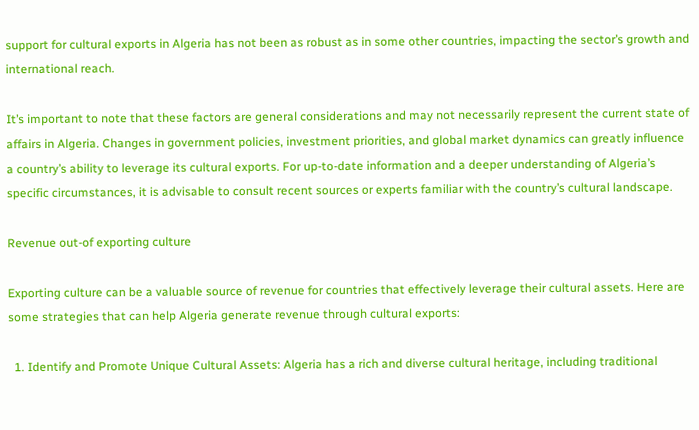support for cultural exports in Algeria has not been as robust as in some other countries, impacting the sector’s growth and international reach.

It’s important to note that these factors are general considerations and may not necessarily represent the current state of affairs in Algeria. Changes in government policies, investment priorities, and global market dynamics can greatly influence a country’s ability to leverage its cultural exports. For up-to-date information and a deeper understanding of Algeria’s specific circumstances, it is advisable to consult recent sources or experts familiar with the country’s cultural landscape.

Revenue out-of exporting culture

Exporting culture can be a valuable source of revenue for countries that effectively leverage their cultural assets. Here are some strategies that can help Algeria generate revenue through cultural exports:

  1. Identify and Promote Unique Cultural Assets: Algeria has a rich and diverse cultural heritage, including traditional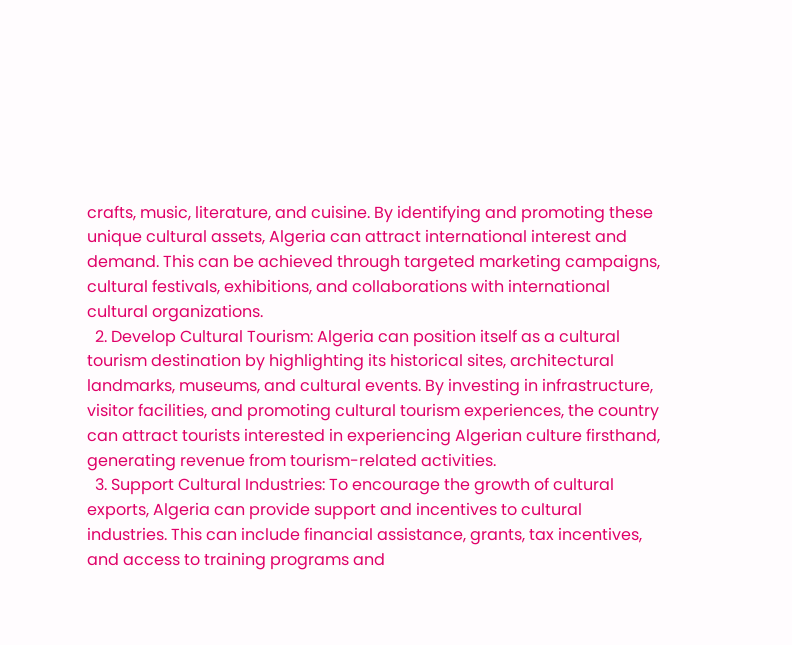crafts, music, literature, and cuisine. By identifying and promoting these unique cultural assets, Algeria can attract international interest and demand. This can be achieved through targeted marketing campaigns, cultural festivals, exhibitions, and collaborations with international cultural organizations.
  2. Develop Cultural Tourism: Algeria can position itself as a cultural tourism destination by highlighting its historical sites, architectural landmarks, museums, and cultural events. By investing in infrastructure, visitor facilities, and promoting cultural tourism experiences, the country can attract tourists interested in experiencing Algerian culture firsthand, generating revenue from tourism-related activities.
  3. Support Cultural Industries: To encourage the growth of cultural exports, Algeria can provide support and incentives to cultural industries. This can include financial assistance, grants, tax incentives, and access to training programs and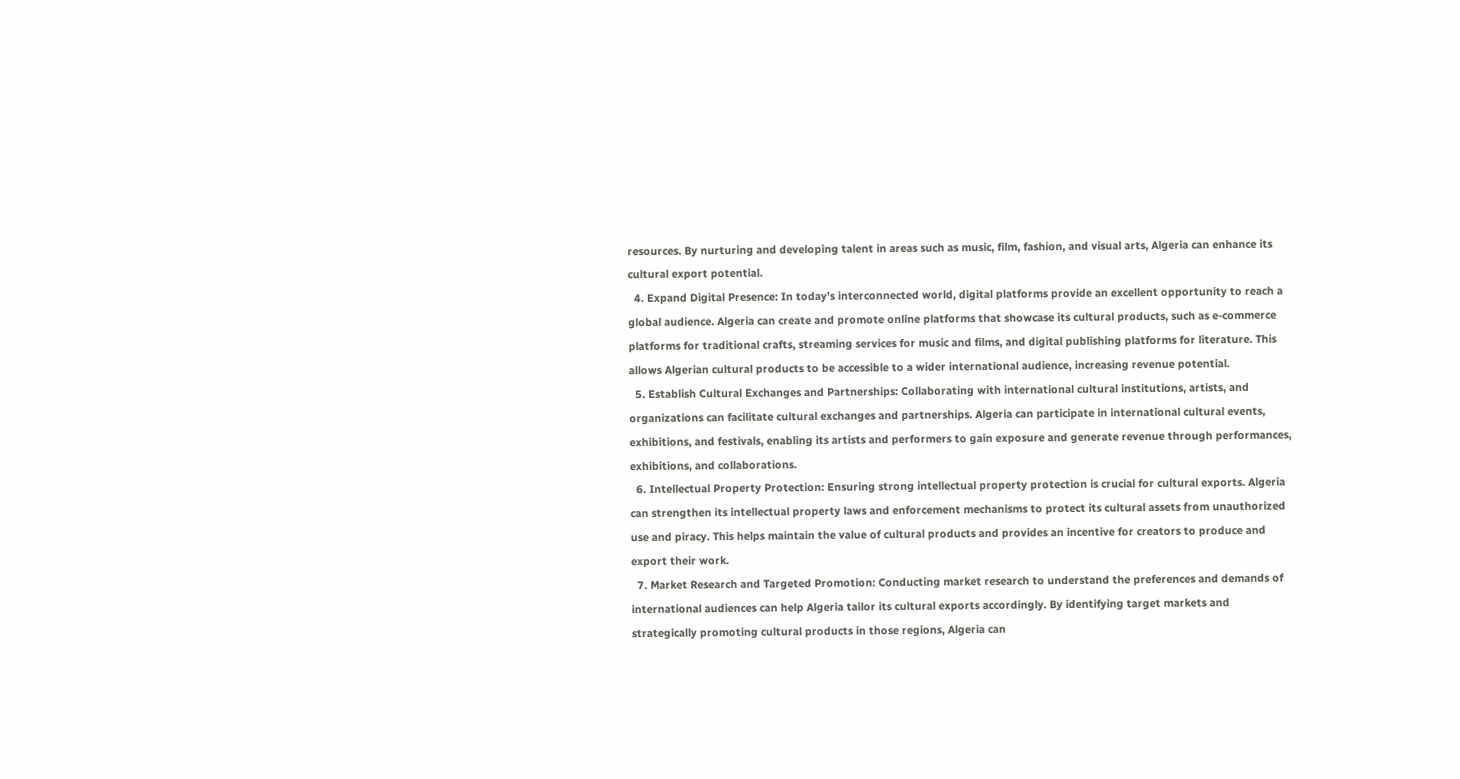resources. By nurturing and developing talent in areas such as music, film, fashion, and visual arts, Algeria can enhance its cultural export potential.
  4. Expand Digital Presence: In today’s interconnected world, digital platforms provide an excellent opportunity to reach a global audience. Algeria can create and promote online platforms that showcase its cultural products, such as e-commerce platforms for traditional crafts, streaming services for music and films, and digital publishing platforms for literature. This allows Algerian cultural products to be accessible to a wider international audience, increasing revenue potential.
  5. Establish Cultural Exchanges and Partnerships: Collaborating with international cultural institutions, artists, and organizations can facilitate cultural exchanges and partnerships. Algeria can participate in international cultural events, exhibitions, and festivals, enabling its artists and performers to gain exposure and generate revenue through performances, exhibitions, and collaborations.
  6. Intellectual Property Protection: Ensuring strong intellectual property protection is crucial for cultural exports. Algeria can strengthen its intellectual property laws and enforcement mechanisms to protect its cultural assets from unauthorized use and piracy. This helps maintain the value of cultural products and provides an incentive for creators to produce and export their work.
  7. Market Research and Targeted Promotion: Conducting market research to understand the preferences and demands of international audiences can help Algeria tailor its cultural exports accordingly. By identifying target markets and strategically promoting cultural products in those regions, Algeria can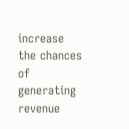increase the chances of generating revenue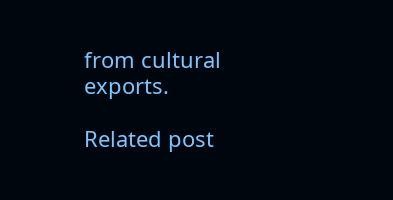from cultural exports.

Related post